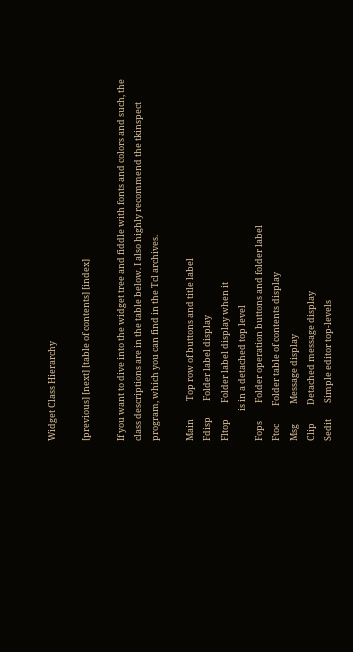Widget Class Hierarchy

[previous] [next] [table of contents] [index]

If you want to dive into the widget tree and fiddle with fonts and colors and such, the class descriptions are in the table below. I also highly recommend the tkinspect program, which you can find in the Tcl archives.

Main         Top row of buttons and title label
Fdisp        Folder label display
Fltop        Folder label display when it
               is in a detached top level
Fops         Folder operation buttons and folder label
Ftoc         Folder table of contents display
Msg          Message display
Clip         Detached message display
Sedit        Simple editor top-levels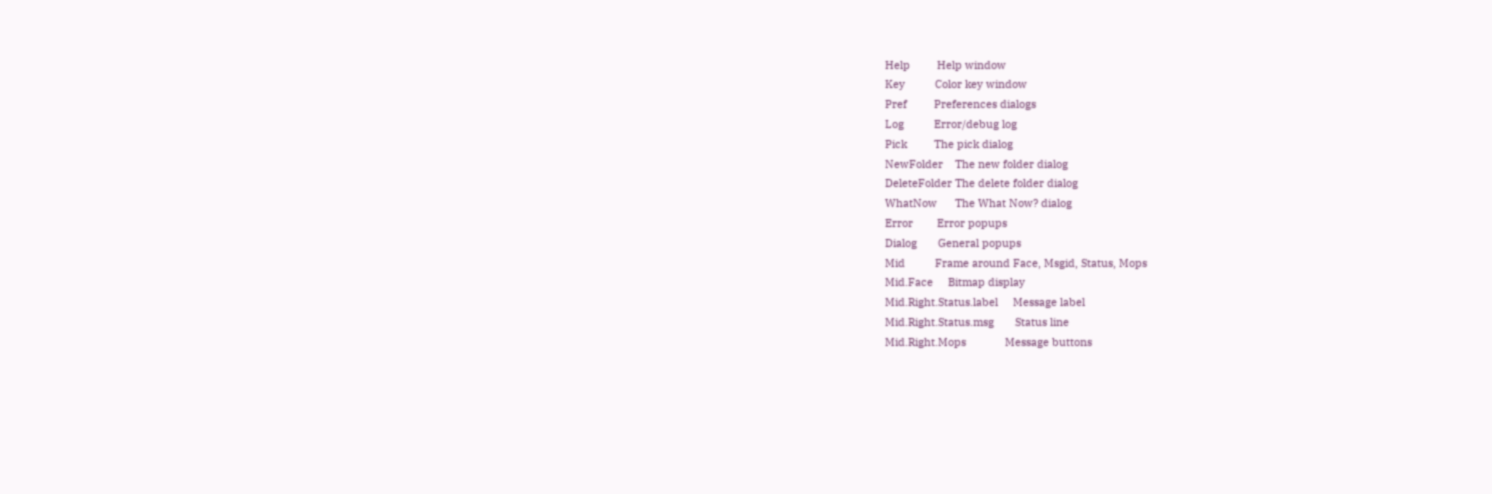Help         Help window
Key          Color key window
Pref         Preferences dialogs
Log          Error/debug log
Pick         The pick dialog
NewFolder    The new folder dialog
DeleteFolder The delete folder dialog
WhatNow      The What Now? dialog
Error        Error popups
Dialog       General popups
Mid          Frame around Face, Msgid, Status, Mops
Mid.Face     Bitmap display
Mid.Right.Status.label     Message label
Mid.Right.Status.msg       Status line
Mid.Right.Mops             Message buttons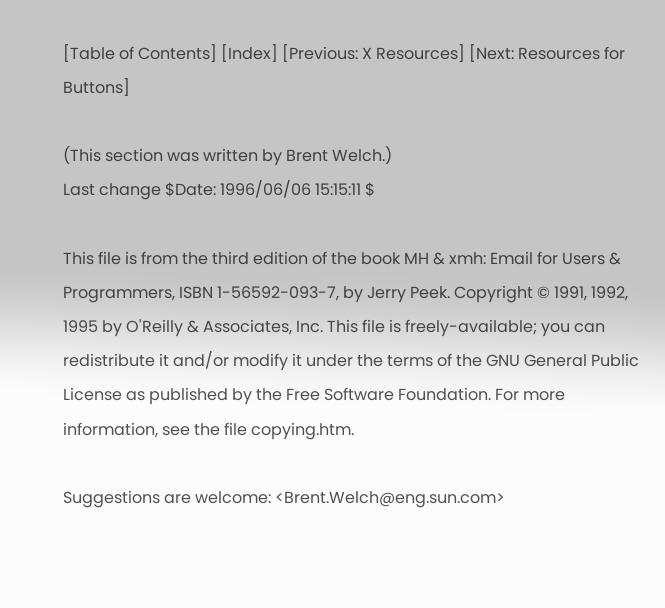[Table of Contents] [Index] [Previous: X Resources] [Next: Resources for Buttons]

(This section was written by Brent Welch.)
Last change $Date: 1996/06/06 15:15:11 $

This file is from the third edition of the book MH & xmh: Email for Users & Programmers, ISBN 1-56592-093-7, by Jerry Peek. Copyright © 1991, 1992, 1995 by O'Reilly & Associates, Inc. This file is freely-available; you can redistribute it and/or modify it under the terms of the GNU General Public License as published by the Free Software Foundation. For more information, see the file copying.htm.

Suggestions are welcome: <Brent.Welch@eng.sun.com>